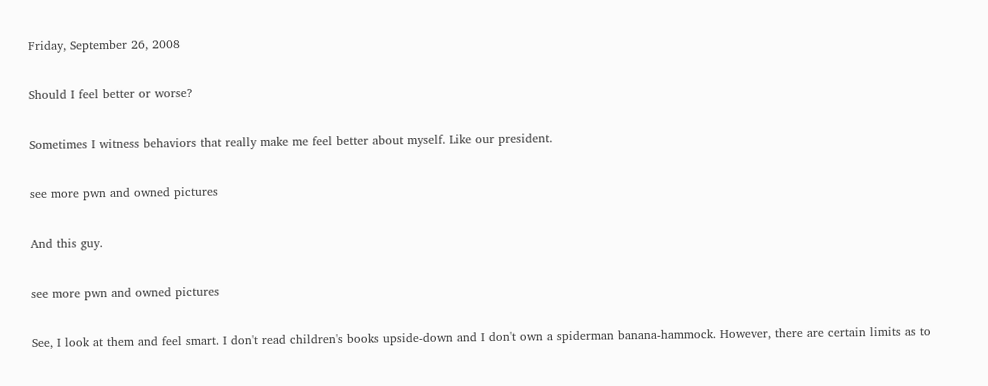Friday, September 26, 2008

Should I feel better or worse?

Sometimes I witness behaviors that really make me feel better about myself. Like our president.

see more pwn and owned pictures

And this guy.

see more pwn and owned pictures

See, I look at them and feel smart. I don't read children's books upside-down and I don't own a spiderman banana-hammock. However, there are certain limits as to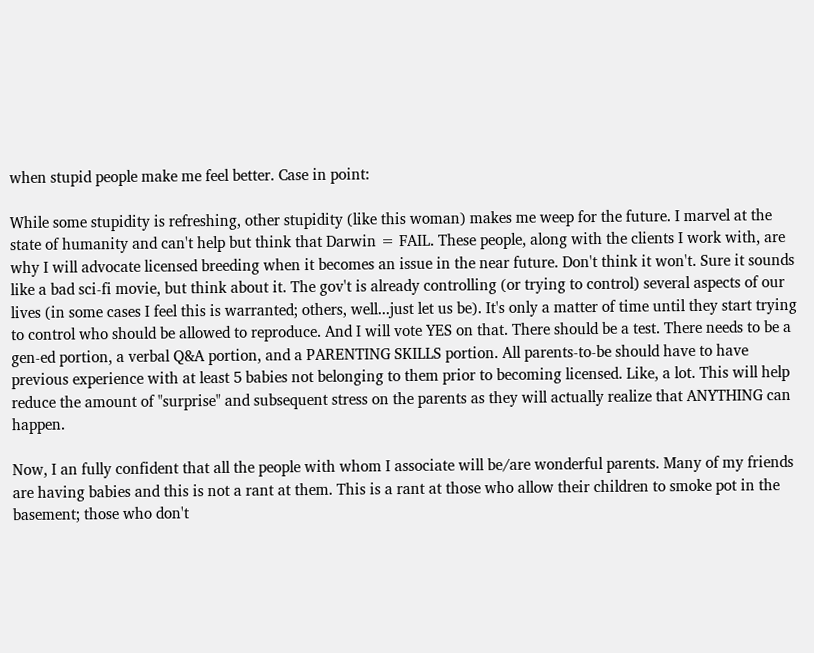when stupid people make me feel better. Case in point:

While some stupidity is refreshing, other stupidity (like this woman) makes me weep for the future. I marvel at the state of humanity and can't help but think that Darwin = FAIL. These people, along with the clients I work with, are why I will advocate licensed breeding when it becomes an issue in the near future. Don't think it won't. Sure it sounds like a bad sci-fi movie, but think about it. The gov't is already controlling (or trying to control) several aspects of our lives (in some cases I feel this is warranted; others, well...just let us be). It's only a matter of time until they start trying to control who should be allowed to reproduce. And I will vote YES on that. There should be a test. There needs to be a gen-ed portion, a verbal Q&A portion, and a PARENTING SKILLS portion. All parents-to-be should have to have previous experience with at least 5 babies not belonging to them prior to becoming licensed. Like, a lot. This will help reduce the amount of "surprise" and subsequent stress on the parents as they will actually realize that ANYTHING can happen.

Now, I an fully confident that all the people with whom I associate will be/are wonderful parents. Many of my friends are having babies and this is not a rant at them. This is a rant at those who allow their children to smoke pot in the basement; those who don't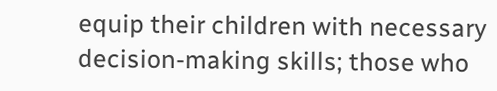equip their children with necessary decision-making skills; those who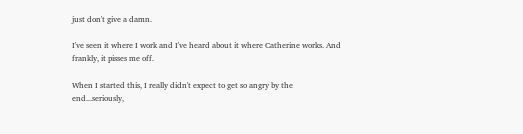just don't give a damn.

I've seen it where I work and I've heard about it where Catherine works. And frankly, it pisses me off.

When I started this, I really didn't expect to get so angry by the end...seriously,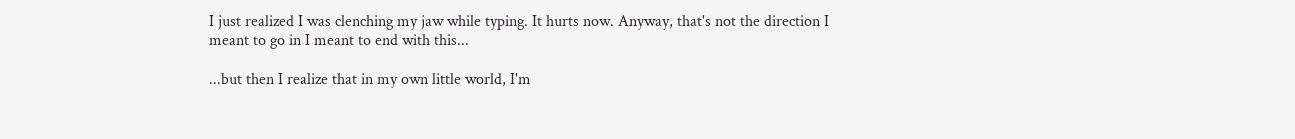I just realized I was clenching my jaw while typing. It hurts now. Anyway, that's not the direction I meant to go in I meant to end with this...

...but then I realize that in my own little world, I'm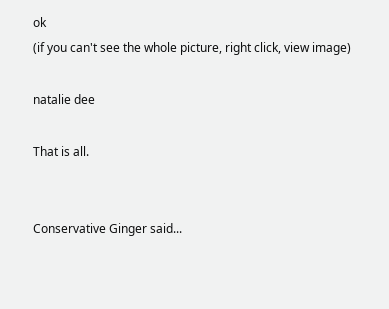ok
(if you can't see the whole picture, right click, view image)

natalie dee

That is all.


Conservative Ginger said...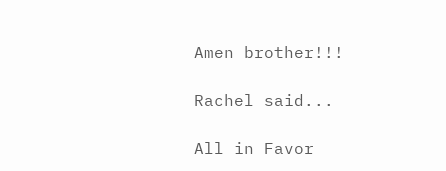Amen brother!!!

Rachel said...

All in Favor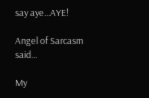say aye...AYE!

Angel of Sarcasm said...

My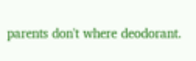parents don't where deodorant.